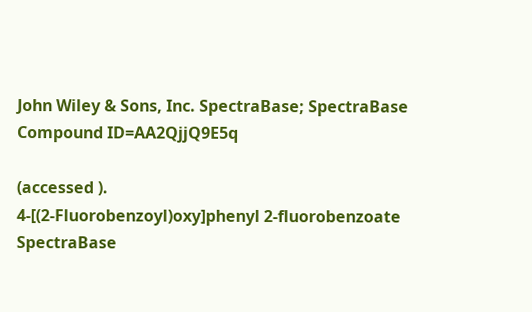John Wiley & Sons, Inc. SpectraBase; SpectraBase Compound ID=AA2QjjQ9E5q

(accessed ).
4-[(2-Fluorobenzoyl)oxy]phenyl 2-fluorobenzoate
SpectraBase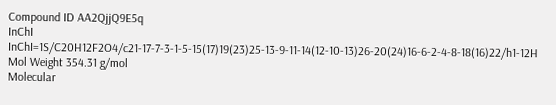Compound ID AA2QjjQ9E5q
InChI InChI=1S/C20H12F2O4/c21-17-7-3-1-5-15(17)19(23)25-13-9-11-14(12-10-13)26-20(24)16-6-2-4-8-18(16)22/h1-12H
Mol Weight 354.31 g/mol
Molecular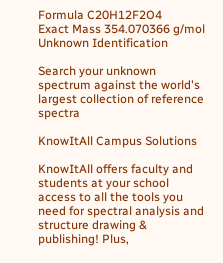Formula C20H12F2O4
Exact Mass 354.070366 g/mol
Unknown Identification

Search your unknown spectrum against the world's largest collection of reference spectra

KnowItAll Campus Solutions

KnowItAll offers faculty and students at your school access to all the tools you need for spectral analysis and structure drawing & publishing! Plus,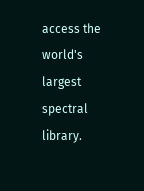access the world's largest spectral library.